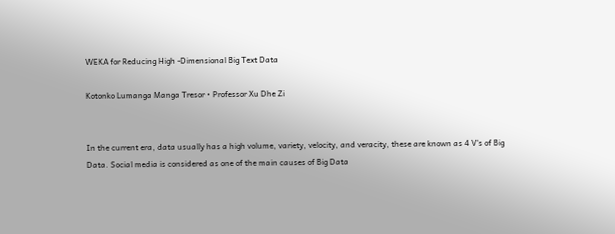WEKA for Reducing High -Dimensional Big Text Data

Kotonko Lumanga Manga Tresor • Professor Xu Dhe Zi


In the current era, data usually has a high volume, variety, velocity, and veracity, these are known as 4 V's of Big Data. Social media is considered as one of the main causes of Big Data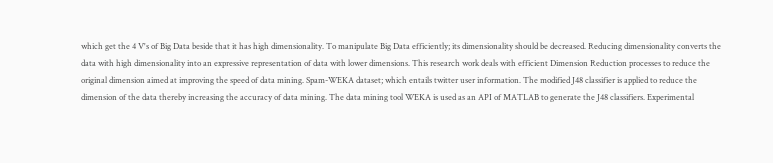which get the 4 V's of Big Data beside that it has high dimensionality. To manipulate Big Data efficiently; its dimensionality should be decreased. Reducing dimensionality converts the data with high dimensionality into an expressive representation of data with lower dimensions. This research work deals with efficient Dimension Reduction processes to reduce the original dimension aimed at improving the speed of data mining. Spam-WEKA dataset; which entails twitter user information. The modified J48 classifier is applied to reduce the dimension of the data thereby increasing the accuracy of data mining. The data mining tool WEKA is used as an API of MATLAB to generate the J48 classifiers. Experimental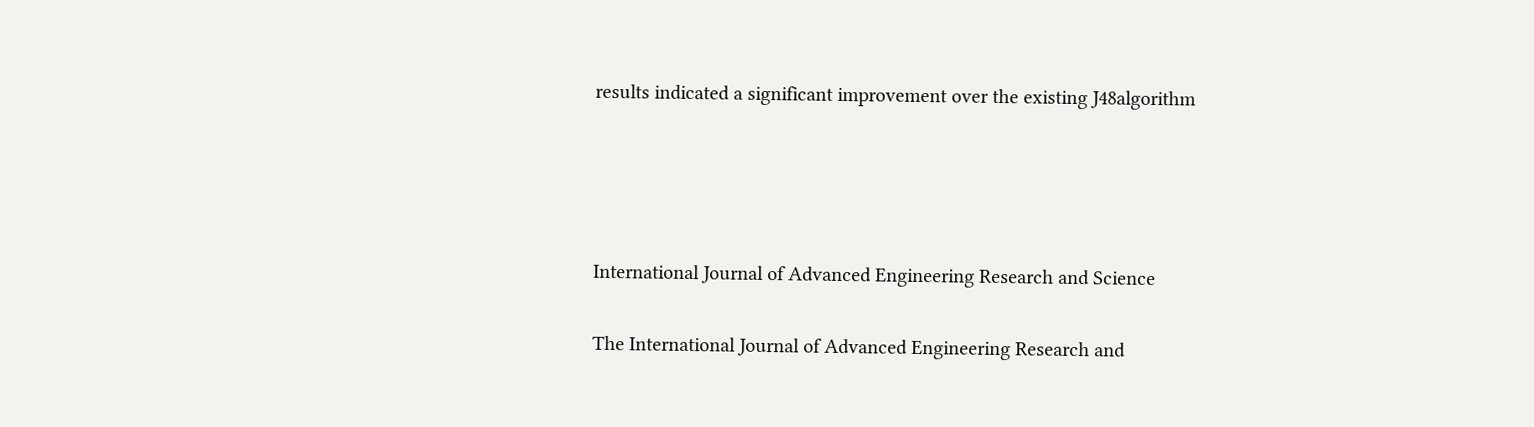results indicated a significant improvement over the existing J48algorithm




International Journal of Advanced Engineering Research and Science

The International Journal of Advanced Engineering Research and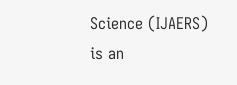Science (IJAERS) is an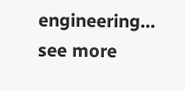engineering... see more